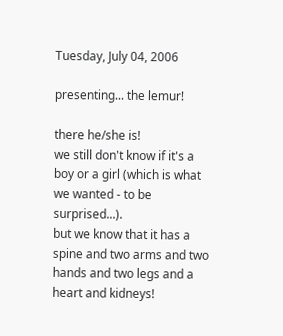Tuesday, July 04, 2006

presenting... the lemur!

there he/she is!
we still don't know if it's a boy or a girl (which is what we wanted - to be surprised...).
but we know that it has a spine and two arms and two hands and two legs and a heart and kidneys!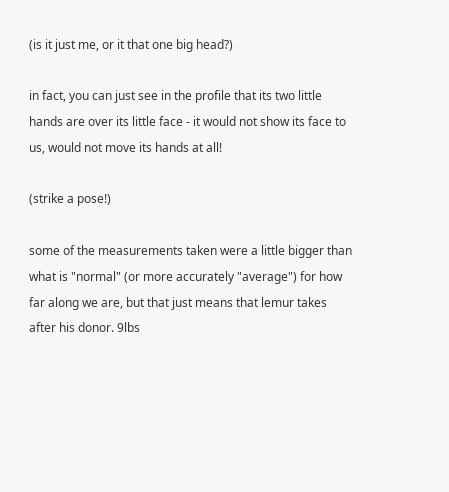(is it just me, or it that one big head?)

in fact, you can just see in the profile that its two little hands are over its little face - it would not show its face to us, would not move its hands at all!

(strike a pose!)

some of the measurements taken were a little bigger than what is "normal" (or more accurately "average") for how far along we are, but that just means that lemur takes after his donor. 9lbs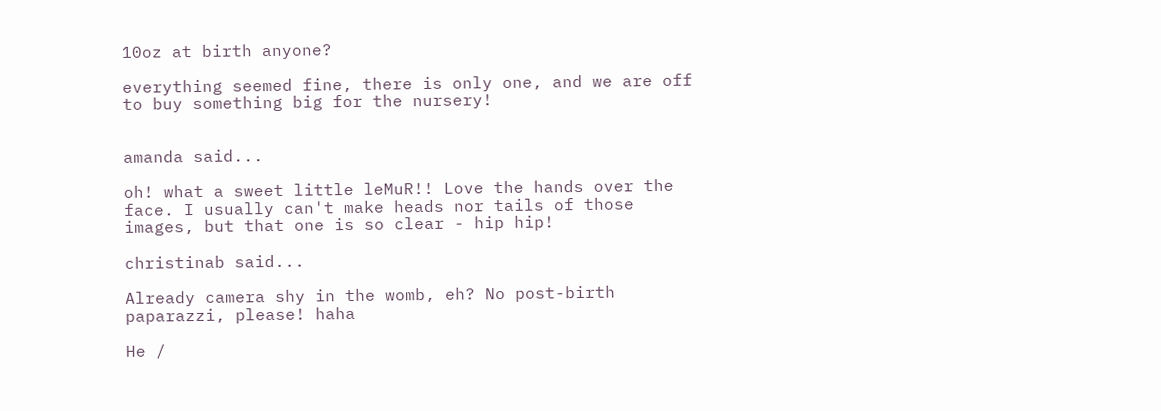10oz at birth anyone?

everything seemed fine, there is only one, and we are off to buy something big for the nursery!


amanda said...

oh! what a sweet little leMuR!! Love the hands over the face. I usually can't make heads nor tails of those images, but that one is so clear - hip hip!

christinab said...

Already camera shy in the womb, eh? No post-birth paparazzi, please! haha

He /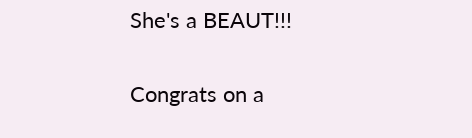She's a BEAUT!!!

Congrats on a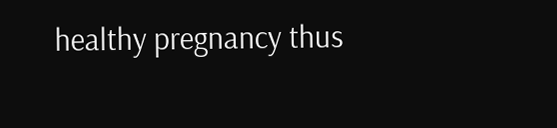healthy pregnancy thus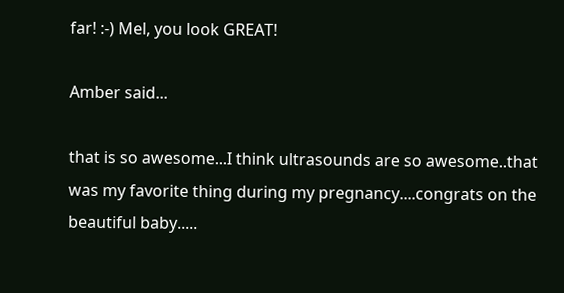far! :-) Mel, you look GREAT!

Amber said...

that is so awesome...I think ultrasounds are so awesome..that was my favorite thing during my pregnancy....congrats on the beautiful baby.....